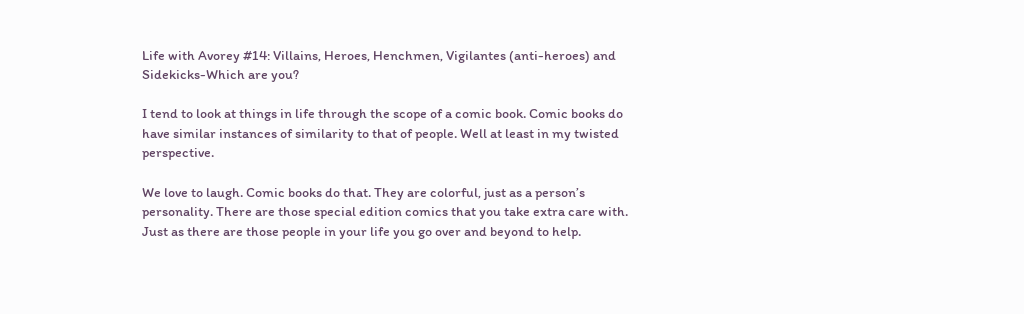Life with Avorey #14: Villains, Heroes, Henchmen, Vigilantes (anti-heroes) and Sidekicks-Which are you?

I tend to look at things in life through the scope of a comic book. Comic books do have similar instances of similarity to that of people. Well at least in my twisted perspective.

We love to laugh. Comic books do that. They are colorful, just as a person’s personality. There are those special edition comics that you take extra care with. Just as there are those people in your life you go over and beyond to help.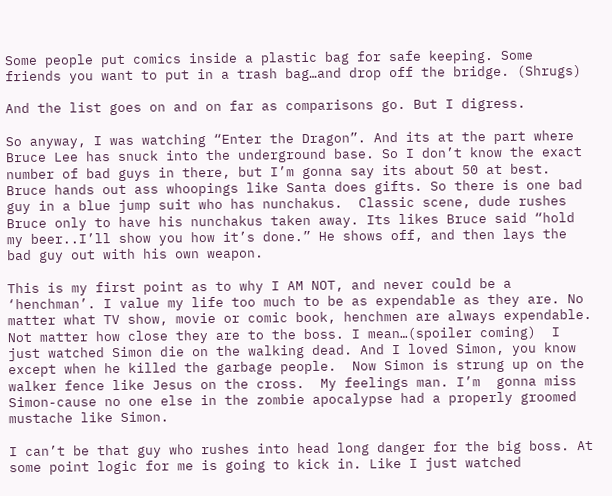Some people put comics inside a plastic bag for safe keeping. Some friends you want to put in a trash bag…and drop off the bridge. (Shrugs)

And the list goes on and on far as comparisons go. But I digress.

So anyway, I was watching “Enter the Dragon”. And its at the part where Bruce Lee has snuck into the underground base. So I don’t know the exact number of bad guys in there, but I’m gonna say its about 50 at best. Bruce hands out ass whoopings like Santa does gifts. So there is one bad guy in a blue jump suit who has nunchakus.  Classic scene, dude rushes Bruce only to have his nunchakus taken away. Its likes Bruce said “hold my beer..I’ll show you how it’s done.” He shows off, and then lays the bad guy out with his own weapon.

This is my first point as to why I AM NOT, and never could be a ‘henchman’. I value my life too much to be as expendable as they are. No matter what TV show, movie or comic book, henchmen are always expendable. Not matter how close they are to the boss. I mean…(spoiler coming)  I just watched Simon die on the walking dead. And I loved Simon, you know except when he killed the garbage people.  Now Simon is strung up on the walker fence like Jesus on the cross.  My feelings man. I’m  gonna miss Simon-cause no one else in the zombie apocalypse had a properly groomed mustache like Simon.

I can’t be that guy who rushes into head long danger for the big boss. At some point logic for me is going to kick in. Like I just watched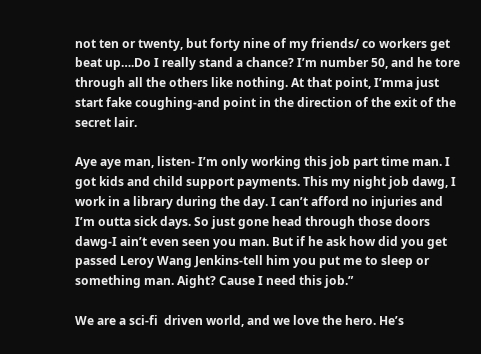not ten or twenty, but forty nine of my friends/ co workers get beat up….Do I really stand a chance? I’m number 50, and he tore through all the others like nothing. At that point, I’mma just start fake coughing-and point in the direction of the exit of the secret lair.

Aye aye man, listen- I’m only working this job part time man. I got kids and child support payments. This my night job dawg, I work in a library during the day. I can’t afford no injuries and I’m outta sick days. So just gone head through those doors dawg-I ain’t even seen you man. But if he ask how did you get passed Leroy Wang Jenkins-tell him you put me to sleep or something man. Aight? Cause I need this job.”

We are a sci-fi  driven world, and we love the hero. He’s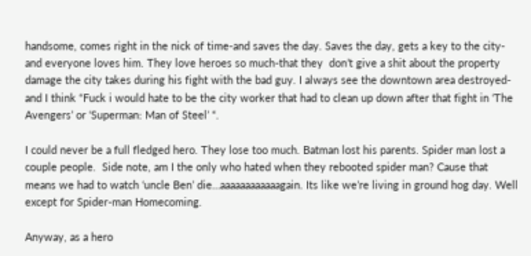handsome, comes right in the nick of time-and saves the day. Saves the day, gets a key to the city-and everyone loves him. They love heroes so much-that they  don’t give a shit about the property damage the city takes during his fight with the bad guy. I always see the downtown area destroyed-and I think “Fuck i would hate to be the city worker that had to clean up down after that fight in ‘The Avengers’ or ‘Superman: Man of Steel’ “.

I could never be a full fledged hero. They lose too much. Batman lost his parents. Spider man lost a couple people.  Side note, am I the only who hated when they rebooted spider man? Cause that means we had to watch ‘uncle Ben’ die…aaaaaaaaaaaagain. Its like we’re living in ground hog day. Well except for Spider-man Homecoming.

Anyway, as a hero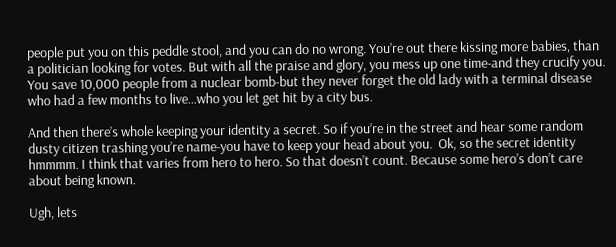people put you on this peddle stool, and you can do no wrong. You’re out there kissing more babies, than a politician looking for votes. But with all the praise and glory, you mess up one time-and they crucify you. You save 10,000 people from a nuclear bomb-but they never forget the old lady with a terminal disease who had a few months to live…who you let get hit by a city bus.

And then there’s whole keeping your identity a secret. So if you’re in the street and hear some random dusty citizen trashing you’re name-you have to keep your head about you.  Ok, so the secret identity hmmmm. I think that varies from hero to hero. So that doesn’t count. Because some hero’s don’t care about being known.

Ugh, lets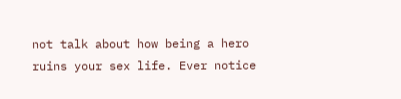not talk about how being a hero ruins your sex life. Ever notice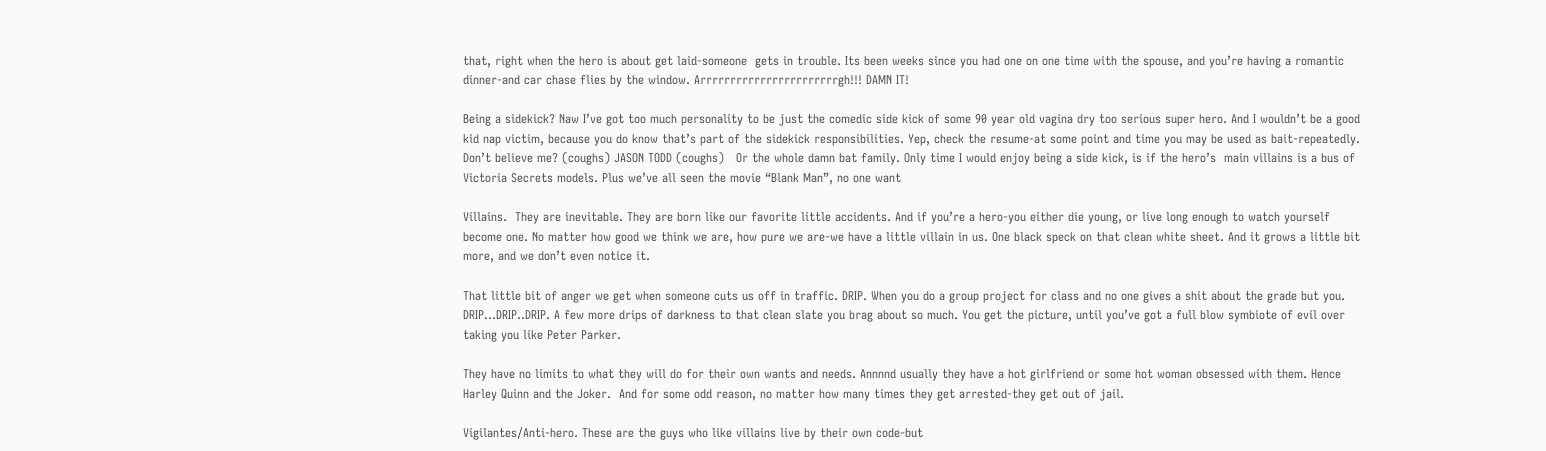that, right when the hero is about get laid-someone  gets in trouble. Its been weeks since you had one on one time with the spouse, and you’re having a romantic dinner-and car chase flies by the window. Arrrrrrrrrrrrrrrrrrrrrrrgh!!! DAMN IT!

Being a sidekick? Naw I’ve got too much personality to be just the comedic side kick of some 90 year old vagina dry too serious super hero. And I wouldn’t be a good kid nap victim, because you do know that’s part of the sidekick responsibilities. Yep, check the resume-at some point and time you may be used as bait-repeatedly. Don’t believe me? (coughs) JASON TODD (coughs)   Or the whole damn bat family. Only time I would enjoy being a side kick, is if the hero’s  main villains is a bus of Victoria Secrets models. Plus we’ve all seen the movie “Blank Man”, no one want

Villains.  They are inevitable. They are born like our favorite little accidents. And if you’re a hero-you either die young, or live long enough to watch yourself become one. No matter how good we think we are, how pure we are-we have a little villain in us. One black speck on that clean white sheet. And it grows a little bit more, and we don’t even notice it.

That little bit of anger we get when someone cuts us off in traffic. DRIP. When you do a group project for class and no one gives a shit about the grade but you. DRIP…DRIP..DRIP. A few more drips of darkness to that clean slate you brag about so much. You get the picture, until you’ve got a full blow symbiote of evil over taking you like Peter Parker.

They have no limits to what they will do for their own wants and needs. Annnnd usually they have a hot girlfriend or some hot woman obsessed with them. Hence Harley Quinn and the Joker.  And for some odd reason, no matter how many times they get arrested-they get out of jail.

Vigilantes/Anti-hero. These are the guys who like villains live by their own code-but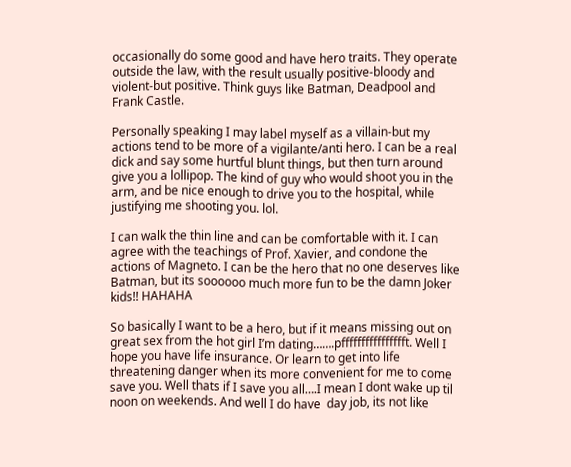occasionally do some good and have hero traits. They operate outside the law, with the result usually positive-bloody and violent-but positive. Think guys like Batman, Deadpool and Frank Castle.

Personally speaking I may label myself as a villain-but my actions tend to be more of a vigilante/anti hero. I can be a real dick and say some hurtful blunt things, but then turn around give you a lollipop. The kind of guy who would shoot you in the arm, and be nice enough to drive you to the hospital, while justifying me shooting you. lol.

I can walk the thin line and can be comfortable with it. I can agree with the teachings of Prof. Xavier, and condone the actions of Magneto. I can be the hero that no one deserves like Batman, but its soooooo much more fun to be the damn Joker kids!! HAHAHA

So basically I want to be a hero, but if it means missing out on great sex from the hot girl I’m dating…….pfffffffffffffffft. Well I hope you have life insurance. Or learn to get into life threatening danger when its more convenient for me to come save you. Well thats if I save you all….I mean I dont wake up til noon on weekends. And well I do have  day job, its not like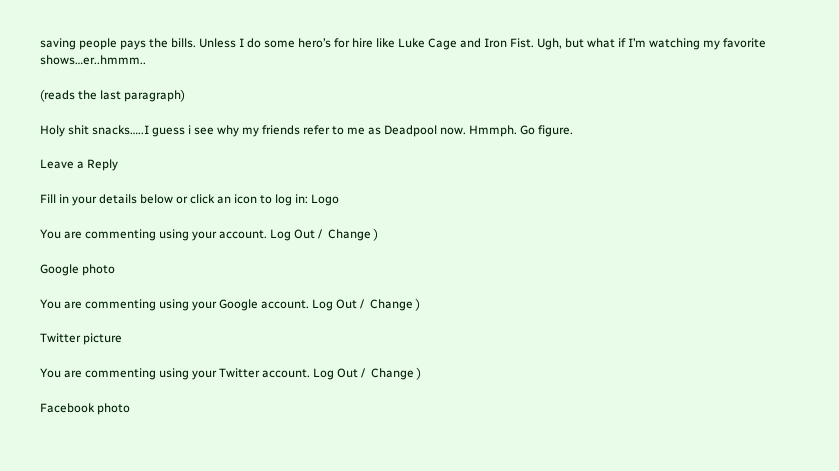saving people pays the bills. Unless I do some hero’s for hire like Luke Cage and Iron Fist. Ugh, but what if I’m watching my favorite shows…er..hmmm..

(reads the last paragraph)

Holy shit snacks…..I guess i see why my friends refer to me as Deadpool now. Hmmph. Go figure.

Leave a Reply

Fill in your details below or click an icon to log in: Logo

You are commenting using your account. Log Out /  Change )

Google photo

You are commenting using your Google account. Log Out /  Change )

Twitter picture

You are commenting using your Twitter account. Log Out /  Change )

Facebook photo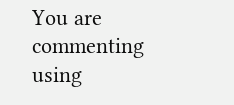You are commenting using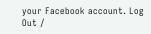your Facebook account. Log Out /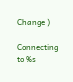Change )

Connecting to %s